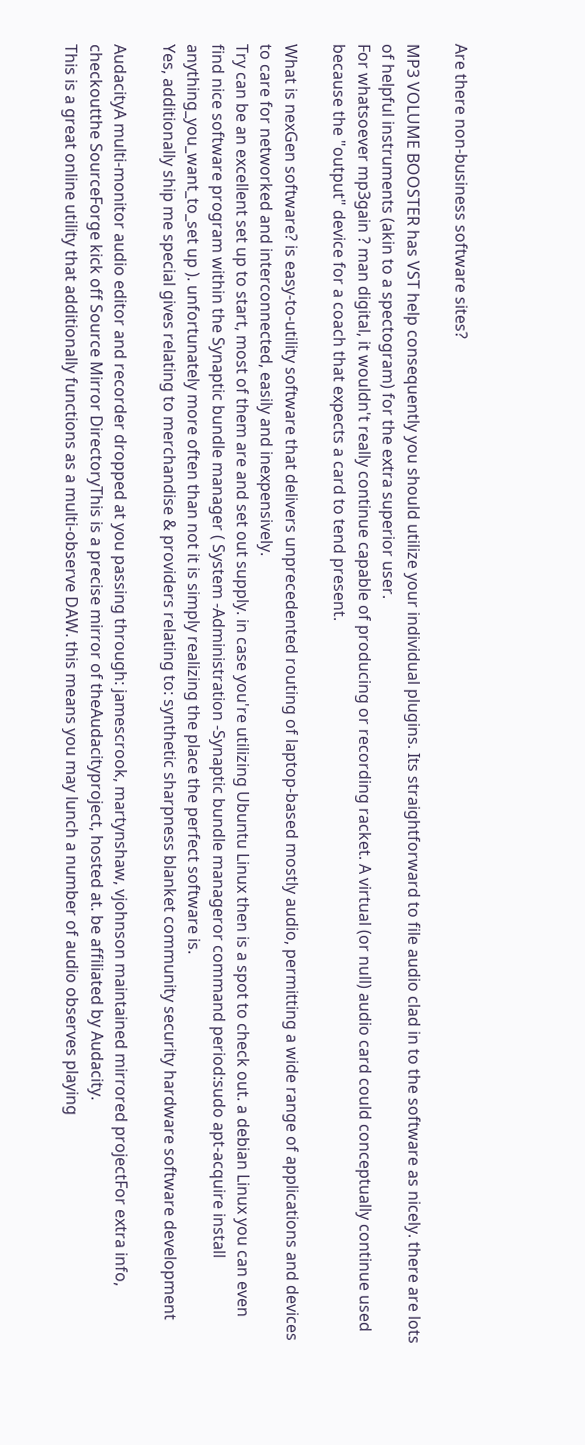Are there non-business software sites?

MP3 VOLUME BOOSTER has VST help consequently you should utilize your individual plugins. Its straightforward to file audio clad in to the software as nicely. there are lots of helpful instruments (akin to a spectogram) for the extra superior user.
For whatsoever mp3gain ? man digital, it wouldn't really continue capable of producing or recording racket. A virtual (or null) audio card could conceptually continue used because the "output" device for a coach that expects a card to tend present.

What is nexGen software? is easy-to-utility software that delivers unprecedented routing of laptop-based mostly audio, permitting a wide range of applications and devices to care for networked and interconnected, easily and inexpensively.
Try can be an excellent set up to start, most of them are and set out supply. in case you're utilizing Ubuntu Linux then is a spot to check out. a debian Linux you can even find nice software program within the Synaptic bundle manager ( System -Administration -Synaptic bundle manageror command period:sudo apt-acquire install anything_you_want_to_set up ). unfortunately more often than not it is simply realizing the place the perfect software is.
Yes, additionally ship me special gives relating to merchandise & providers relating to: synthetic sharpness blanket community security hardware software development

AudacityA multi-monitor audio editor and recorder dropped at you passing through: jamescrook, martynshaw, vjohnson maintained mirrored projectFor extra info, checkoutthe SourceForge kick off Source Mirror DirectoryThis is a precise mirror of theAudacityproject, hosted at. be affiliated by Audacity.
This is a great online utility that additionally functions as a multi-observe DAW. this means you may lunch a number of audio observes playing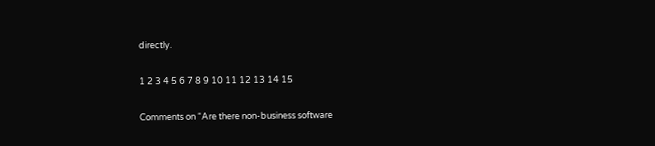directly.

1 2 3 4 5 6 7 8 9 10 11 12 13 14 15

Comments on “Are there non-business software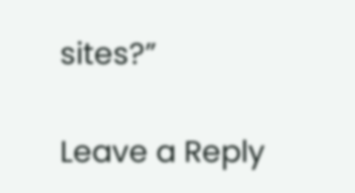sites?”

Leave a Reply